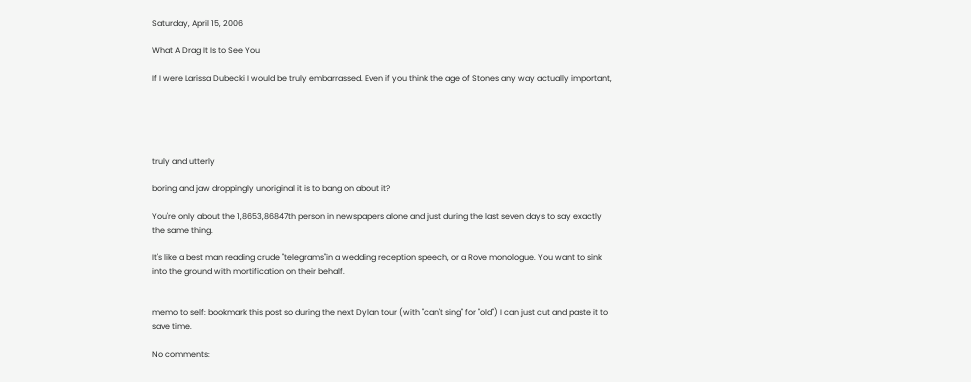Saturday, April 15, 2006

What A Drag It Is to See You

If I were Larissa Dubecki I would be truly embarrassed. Even if you think the age of Stones any way actually important,





truly and utterly

boring and jaw droppingly unoriginal it is to bang on about it?

You're only about the 1,8653,86847th person in newspapers alone and just during the last seven days to say exactly the same thing.

It's like a best man reading crude "telegrams"in a wedding reception speech, or a Rove monologue. You want to sink into the ground with mortification on their behalf.


memo to self: bookmark this post so during the next Dylan tour (with "can't sing" for "old") I can just cut and paste it to save time.

No comments: